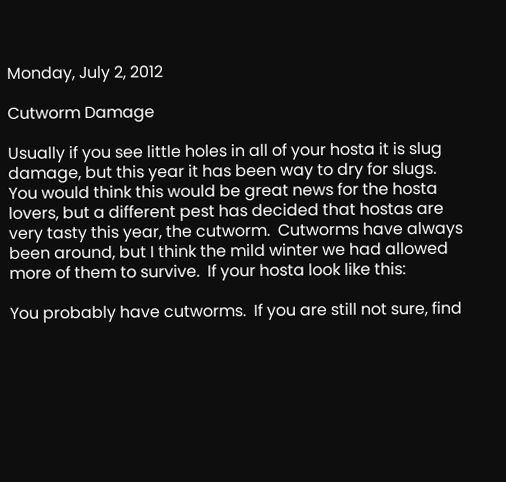Monday, July 2, 2012

Cutworm Damage

Usually if you see little holes in all of your hosta it is slug damage, but this year it has been way to dry for slugs.  You would think this would be great news for the hosta lovers, but a different pest has decided that hostas are very tasty this year, the cutworm.  Cutworms have always been around, but I think the mild winter we had allowed more of them to survive.  If your hosta look like this:

You probably have cutworms.  If you are still not sure, find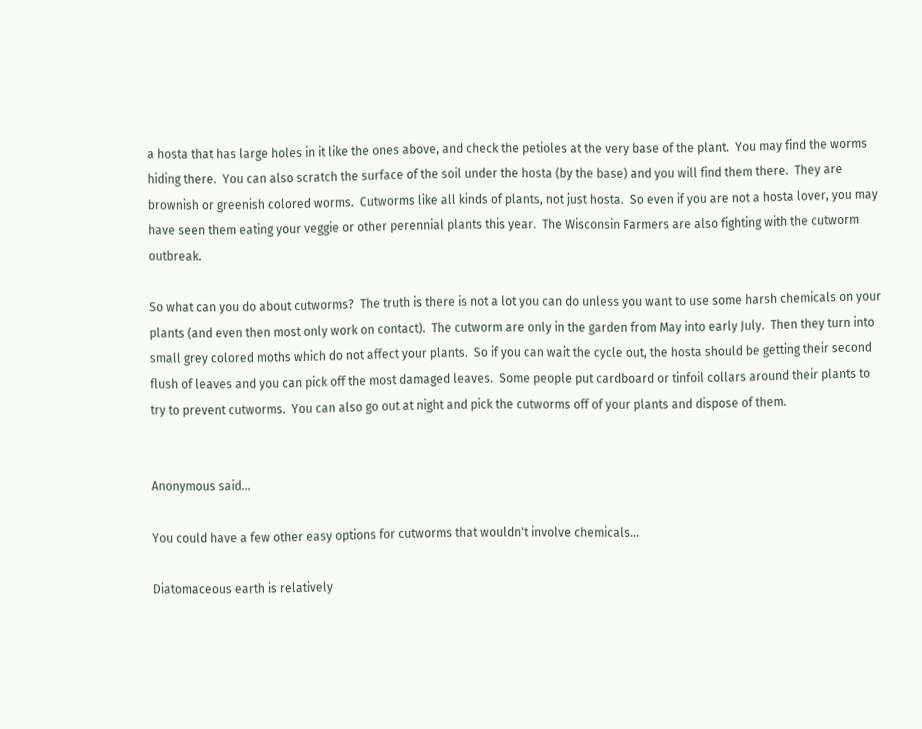a hosta that has large holes in it like the ones above, and check the petioles at the very base of the plant.  You may find the worms hiding there.  You can also scratch the surface of the soil under the hosta (by the base) and you will find them there.  They are brownish or greenish colored worms.  Cutworms like all kinds of plants, not just hosta.  So even if you are not a hosta lover, you may have seen them eating your veggie or other perennial plants this year.  The Wisconsin Farmers are also fighting with the cutworm outbreak.

So what can you do about cutworms?  The truth is there is not a lot you can do unless you want to use some harsh chemicals on your plants (and even then most only work on contact).  The cutworm are only in the garden from May into early July.  Then they turn into small grey colored moths which do not affect your plants.  So if you can wait the cycle out, the hosta should be getting their second flush of leaves and you can pick off the most damaged leaves.  Some people put cardboard or tinfoil collars around their plants to try to prevent cutworms.  You can also go out at night and pick the cutworms off of your plants and dispose of them.


Anonymous said...

You could have a few other easy options for cutworms that wouldn't involve chemicals...

Diatomaceous earth is relatively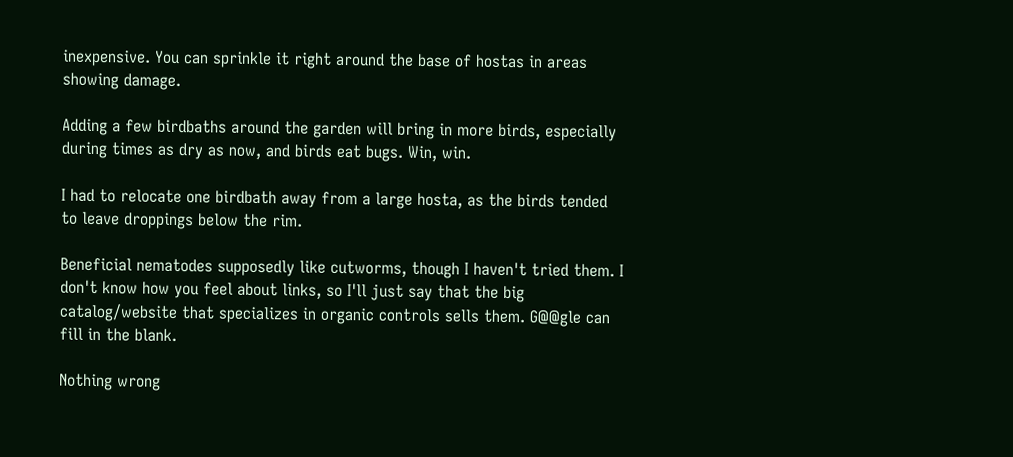inexpensive. You can sprinkle it right around the base of hostas in areas showing damage.

Adding a few birdbaths around the garden will bring in more birds, especially during times as dry as now, and birds eat bugs. Win, win.

I had to relocate one birdbath away from a large hosta, as the birds tended to leave droppings below the rim.

Beneficial nematodes supposedly like cutworms, though I haven't tried them. I don't know how you feel about links, so I'll just say that the big catalog/website that specializes in organic controls sells them. G@@gle can fill in the blank.

Nothing wrong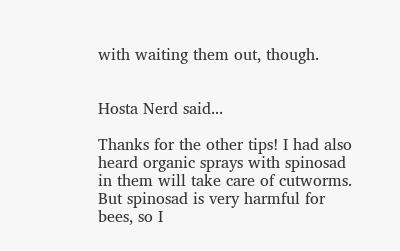with waiting them out, though.


Hosta Nerd said...

Thanks for the other tips! I had also heard organic sprays with spinosad in them will take care of cutworms. But spinosad is very harmful for bees, so I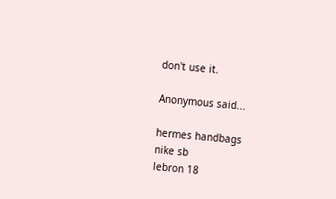don't use it.

Anonymous said...

hermes handbags
nike sb
lebron 18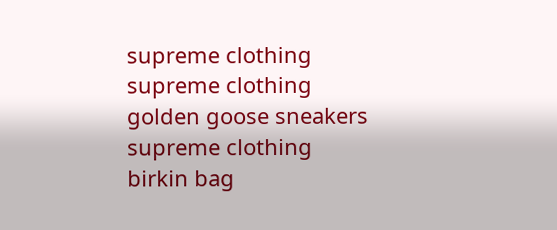supreme clothing
supreme clothing
golden goose sneakers
supreme clothing
birkin bag